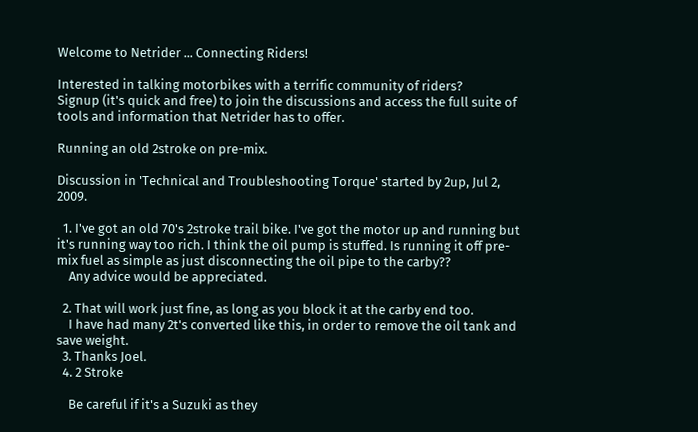Welcome to Netrider ... Connecting Riders!

Interested in talking motorbikes with a terrific community of riders?
Signup (it's quick and free) to join the discussions and access the full suite of tools and information that Netrider has to offer.

Running an old 2stroke on pre-mix.

Discussion in 'Technical and Troubleshooting Torque' started by 2up, Jul 2, 2009.

  1. I've got an old 70's 2stroke trail bike. I've got the motor up and running but it's running way too rich. I think the oil pump is stuffed. Is running it off pre-mix fuel as simple as just disconnecting the oil pipe to the carby??
    Any advice would be appreciated.

  2. That will work just fine, as long as you block it at the carby end too.
    I have had many 2t's converted like this, in order to remove the oil tank and save weight.
  3. Thanks Joel.
  4. 2 Stroke

    Be careful if it's a Suzuki as they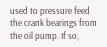used to pressure feed the crank bearings from the oil pump. If so,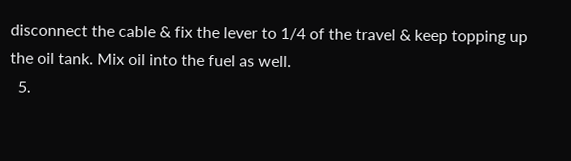disconnect the cable & fix the lever to 1/4 of the travel & keep topping up the oil tank. Mix oil into the fuel as well.
  5.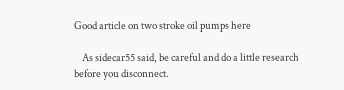Good article on two stroke oil pumps here

    As sidecar55 said, be careful and do a little research before you disconnect.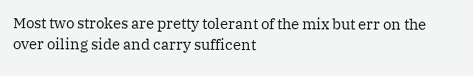Most two strokes are pretty tolerant of the mix but err on the over oiling side and carry sufficent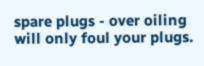spare plugs - over oiling will only foul your plugs.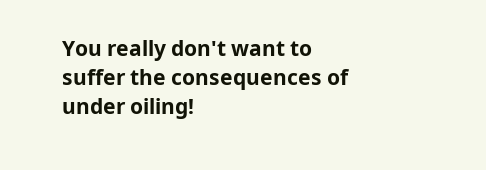You really don't want to suffer the consequences of under oiling!